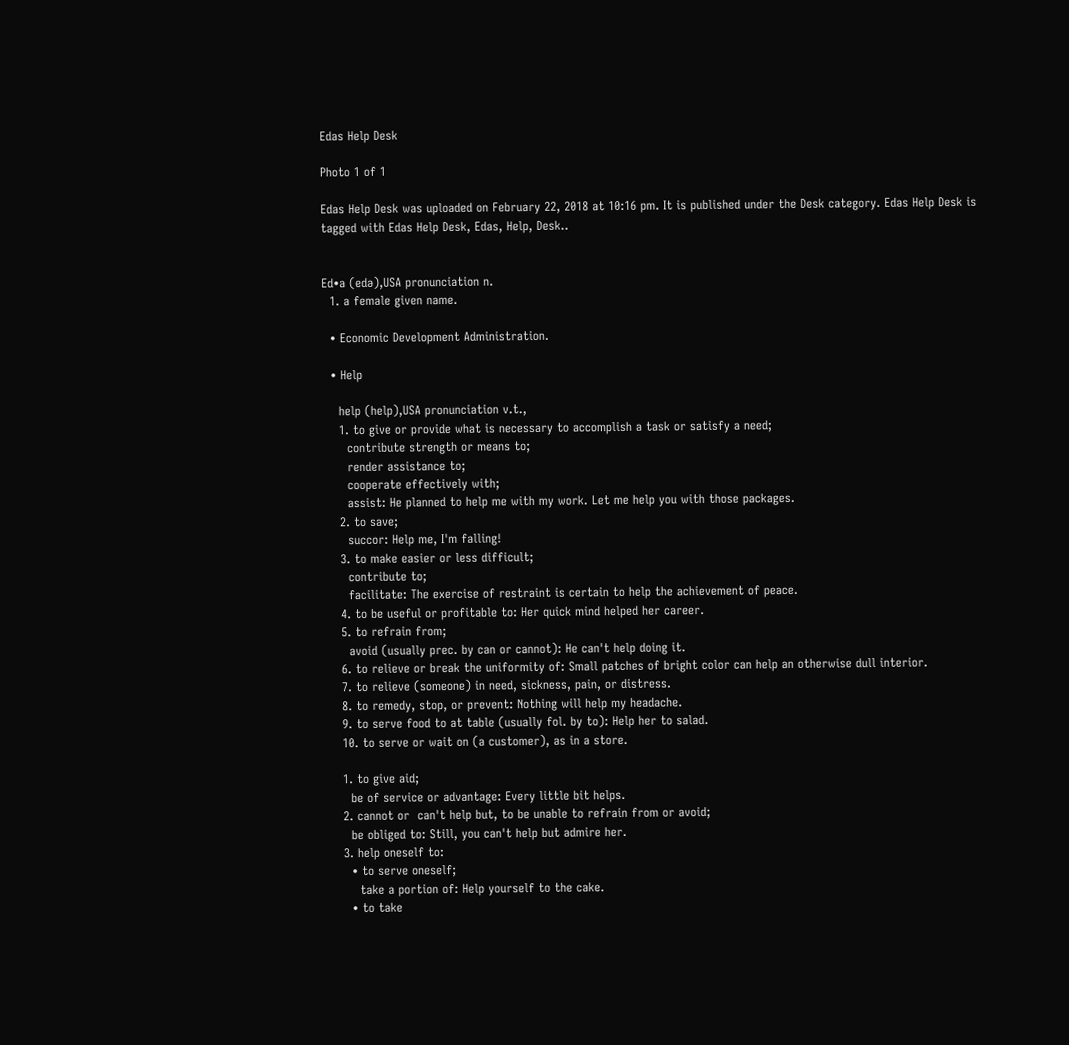Edas Help Desk

Photo 1 of 1

Edas Help Desk was uploaded on February 22, 2018 at 10:16 pm. It is published under the Desk category. Edas Help Desk is tagged with Edas Help Desk, Edas, Help, Desk..


Ed•a (edə),USA pronunciation n.
  1. a female given name.

  • Economic Development Administration.

  • Help

    help (help),USA pronunciation v.t.,
    1. to give or provide what is necessary to accomplish a task or satisfy a need;
      contribute strength or means to;
      render assistance to;
      cooperate effectively with;
      assist: He planned to help me with my work. Let me help you with those packages.
    2. to save;
      succor: Help me, I'm falling!
    3. to make easier or less difficult;
      contribute to;
      facilitate: The exercise of restraint is certain to help the achievement of peace.
    4. to be useful or profitable to: Her quick mind helped her career.
    5. to refrain from;
      avoid (usually prec. by can or cannot): He can't help doing it.
    6. to relieve or break the uniformity of: Small patches of bright color can help an otherwise dull interior.
    7. to relieve (someone) in need, sickness, pain, or distress.
    8. to remedy, stop, or prevent: Nothing will help my headache.
    9. to serve food to at table (usually fol. by to): Help her to salad.
    10. to serve or wait on (a customer), as in a store.

    1. to give aid;
      be of service or advantage: Every little bit helps.
    2. cannot or  can't help but, to be unable to refrain from or avoid;
      be obliged to: Still, you can't help but admire her.
    3. help oneself to:
      • to serve oneself;
        take a portion of: Help yourself to the cake.
      • to take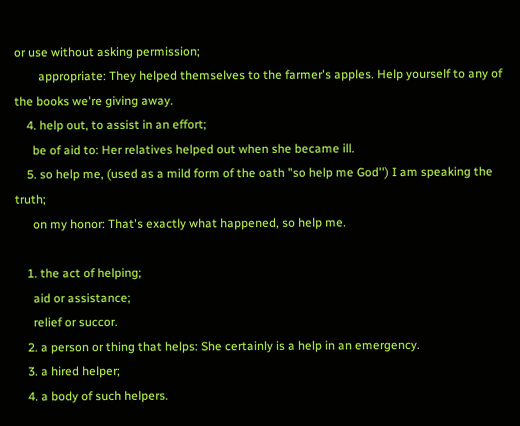or use without asking permission;
        appropriate: They helped themselves to the farmer's apples. Help yourself to any of the books we're giving away.
    4. help out, to assist in an effort;
      be of aid to: Her relatives helped out when she became ill.
    5. so help me, (used as a mild form of the oath "so help me God'') I am speaking the truth;
      on my honor: That's exactly what happened, so help me.

    1. the act of helping;
      aid or assistance;
      relief or succor.
    2. a person or thing that helps: She certainly is a help in an emergency.
    3. a hired helper;
    4. a body of such helpers.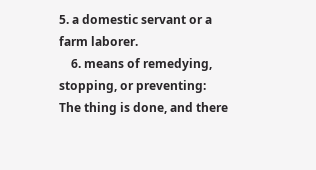5. a domestic servant or a farm laborer.
    6. means of remedying, stopping, or preventing: The thing is done, and there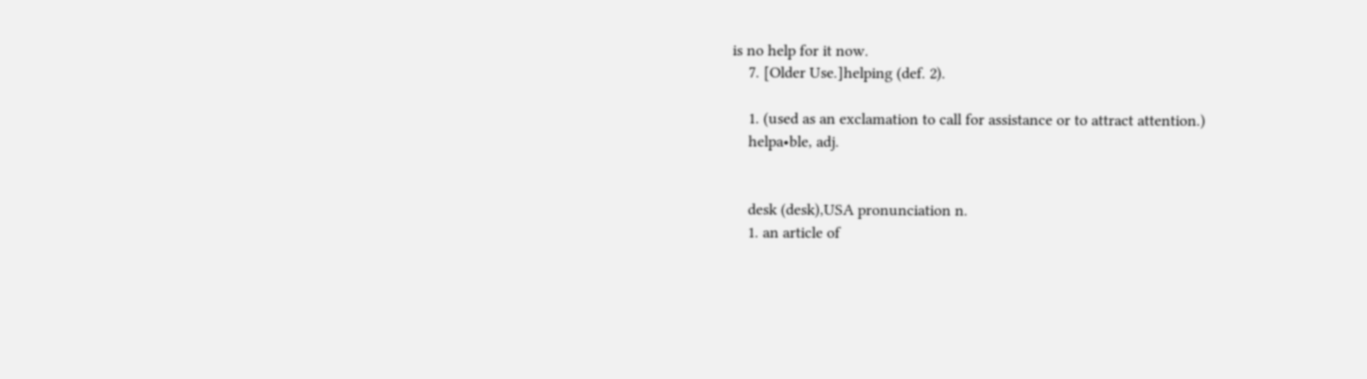is no help for it now.
    7. [Older Use.]helping (def. 2).

    1. (used as an exclamation to call for assistance or to attract attention.)
    helpa•ble, adj.


    desk (desk),USA pronunciation n.
    1. an article of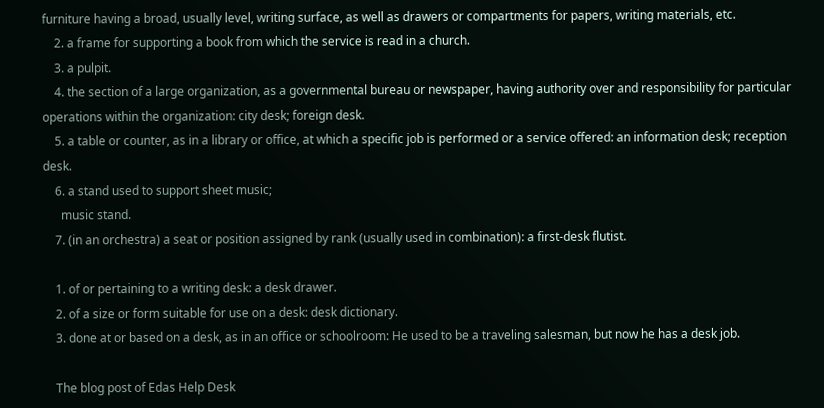furniture having a broad, usually level, writing surface, as well as drawers or compartments for papers, writing materials, etc.
    2. a frame for supporting a book from which the service is read in a church.
    3. a pulpit.
    4. the section of a large organization, as a governmental bureau or newspaper, having authority over and responsibility for particular operations within the organization: city desk; foreign desk.
    5. a table or counter, as in a library or office, at which a specific job is performed or a service offered: an information desk; reception desk.
    6. a stand used to support sheet music;
      music stand.
    7. (in an orchestra) a seat or position assigned by rank (usually used in combination): a first-desk flutist.

    1. of or pertaining to a writing desk: a desk drawer.
    2. of a size or form suitable for use on a desk: desk dictionary.
    3. done at or based on a desk, as in an office or schoolroom: He used to be a traveling salesman, but now he has a desk job.

    The blog post of Edas Help Desk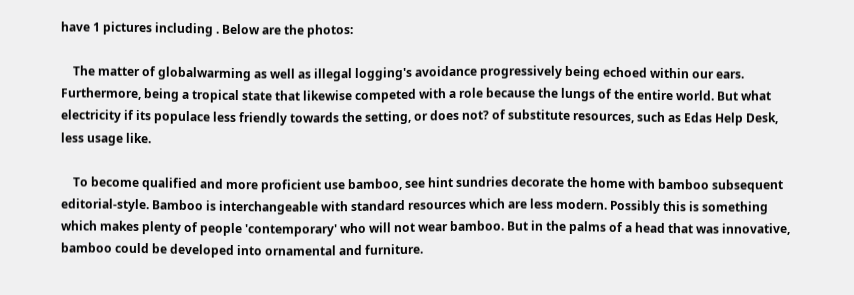have 1 pictures including . Below are the photos:

    The matter of globalwarming as well as illegal logging's avoidance progressively being echoed within our ears. Furthermore, being a tropical state that likewise competed with a role because the lungs of the entire world. But what electricity if its populace less friendly towards the setting, or does not? of substitute resources, such as Edas Help Desk, less usage like.

    To become qualified and more proficient use bamboo, see hint sundries decorate the home with bamboo subsequent editorial-style. Bamboo is interchangeable with standard resources which are less modern. Possibly this is something which makes plenty of people 'contemporary' who will not wear bamboo. But in the palms of a head that was innovative, bamboo could be developed into ornamental and furniture.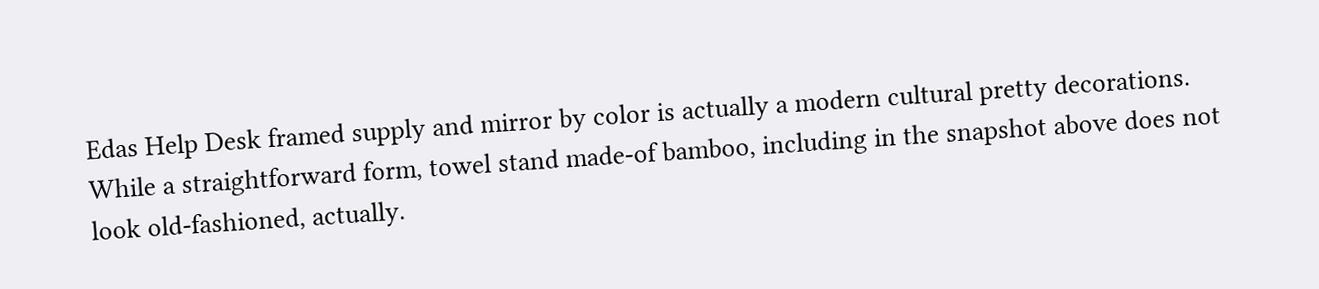Edas Help Desk framed supply and mirror by color is actually a modern cultural pretty decorations. While a straightforward form, towel stand made-of bamboo, including in the snapshot above does not look old-fashioned, actually.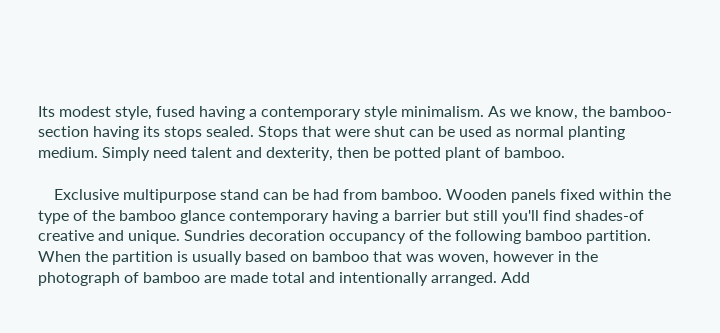Its modest style, fused having a contemporary style minimalism. As we know, the bamboo-section having its stops sealed. Stops that were shut can be used as normal planting medium. Simply need talent and dexterity, then be potted plant of bamboo.

    Exclusive multipurpose stand can be had from bamboo. Wooden panels fixed within the type of the bamboo glance contemporary having a barrier but still you'll find shades-of creative and unique. Sundries decoration occupancy of the following bamboo partition. When the partition is usually based on bamboo that was woven, however in the photograph of bamboo are made total and intentionally arranged. Add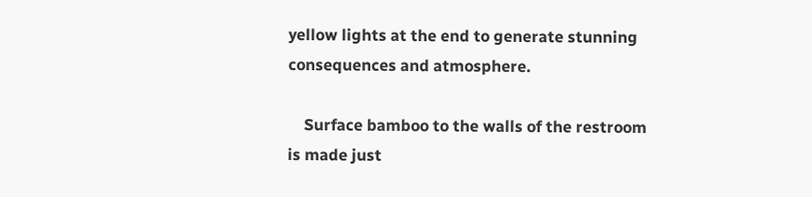yellow lights at the end to generate stunning consequences and atmosphere.

    Surface bamboo to the walls of the restroom is made just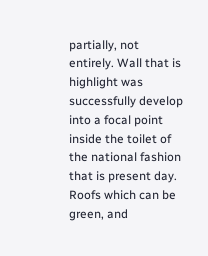partially, not entirely. Wall that is highlight was successfully develop into a focal point inside the toilet of the national fashion that is present day. Roofs which can be green, and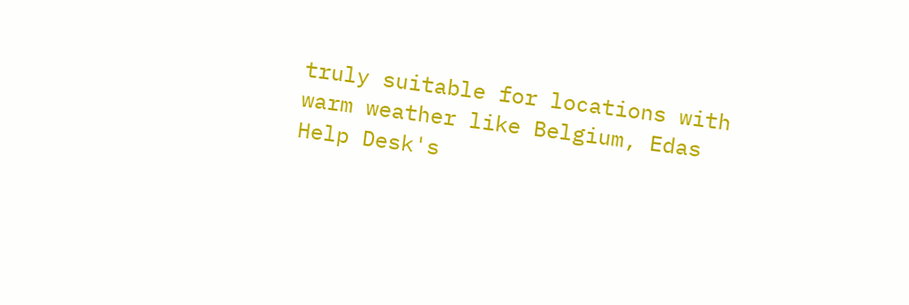truly suitable for locations with warm weather like Belgium, Edas Help Desk's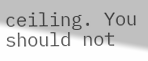ceiling. You should not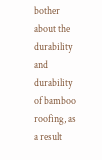bother about the durability and durability of bamboo roofing, as a result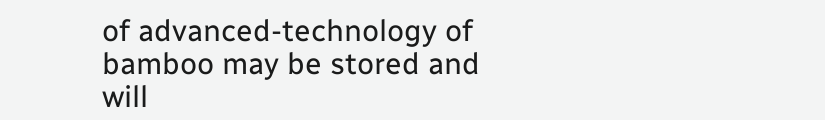of advanced-technology of bamboo may be stored and will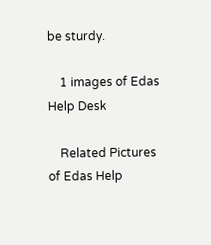be sturdy.

    1 images of Edas Help Desk

    Related Pictures of Edas Help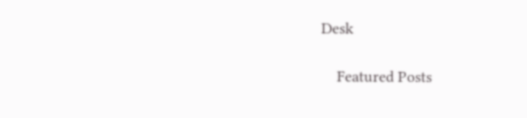Desk

    Featured Posts